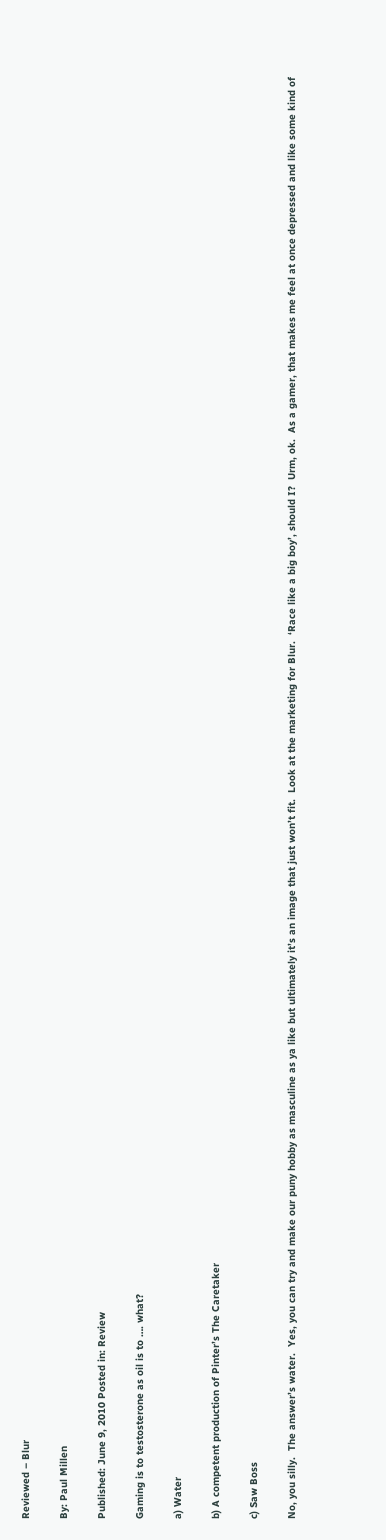Reviewed – Blur

By: Paul Millen

Published: June 9, 2010 Posted in: Review

Gaming is to testosterone as oil is to …. what?

a) Water

b) A competent production of Pinter’s The Caretaker

c) Saw Boss

No, you silly.  The answer’s water.  Yes, you can try and make our puny hobby as masculine as ya like but ultimately it’s an image that just won’t fit.  Look at the marketing for Blur.  ‘Race like a big boy’, should I?  Urm, ok.  As a gamer, that makes me feel at once depressed and like some kind of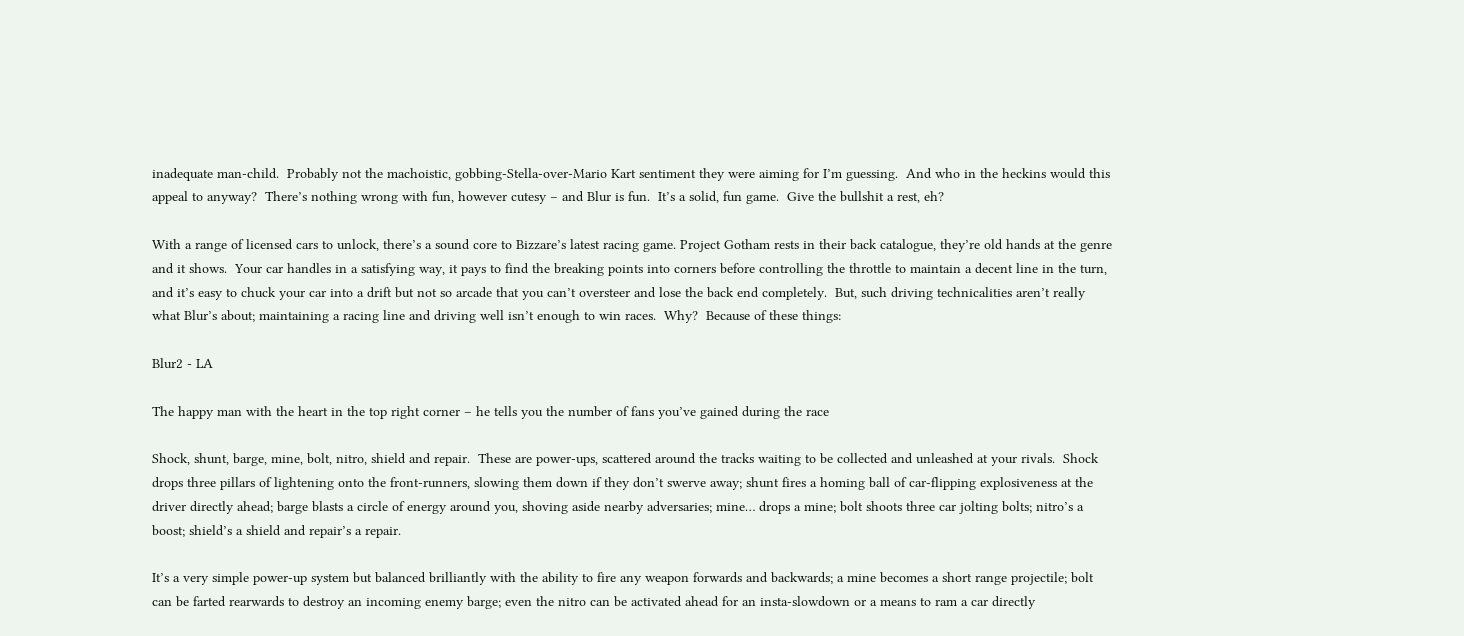inadequate man-child.  Probably not the machoistic, gobbing-Stella-over-Mario Kart sentiment they were aiming for I’m guessing.  And who in the heckins would this appeal to anyway?  There’s nothing wrong with fun, however cutesy – and Blur is fun.  It’s a solid, fun game.  Give the bullshit a rest, eh?

With a range of licensed cars to unlock, there’s a sound core to Bizzare’s latest racing game. Project Gotham rests in their back catalogue, they’re old hands at the genre and it shows.  Your car handles in a satisfying way, it pays to find the breaking points into corners before controlling the throttle to maintain a decent line in the turn, and it’s easy to chuck your car into a drift but not so arcade that you can’t oversteer and lose the back end completely.  But, such driving technicalities aren’t really what Blur’s about; maintaining a racing line and driving well isn’t enough to win races.  Why?  Because of these things:

Blur2 - LA

The happy man with the heart in the top right corner – he tells you the number of fans you’ve gained during the race

Shock, shunt, barge, mine, bolt, nitro, shield and repair.  These are power-ups, scattered around the tracks waiting to be collected and unleashed at your rivals.  Shock drops three pillars of lightening onto the front-runners, slowing them down if they don’t swerve away; shunt fires a homing ball of car-flipping explosiveness at the driver directly ahead; barge blasts a circle of energy around you, shoving aside nearby adversaries; mine… drops a mine; bolt shoots three car jolting bolts; nitro’s a boost; shield’s a shield and repair’s a repair.

It’s a very simple power-up system but balanced brilliantly with the ability to fire any weapon forwards and backwards; a mine becomes a short range projectile; bolt can be farted rearwards to destroy an incoming enemy barge; even the nitro can be activated ahead for an insta-slowdown or a means to ram a car directly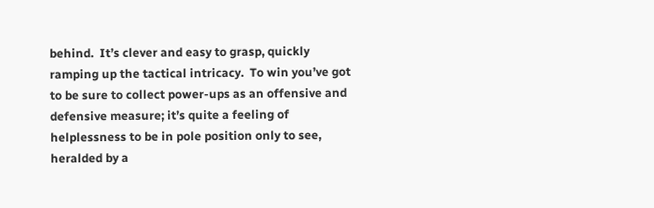behind.  It’s clever and easy to grasp, quickly ramping up the tactical intricacy.  To win you’ve got to be sure to collect power-ups as an offensive and defensive measure; it’s quite a feeling of helplessness to be in pole position only to see, heralded by a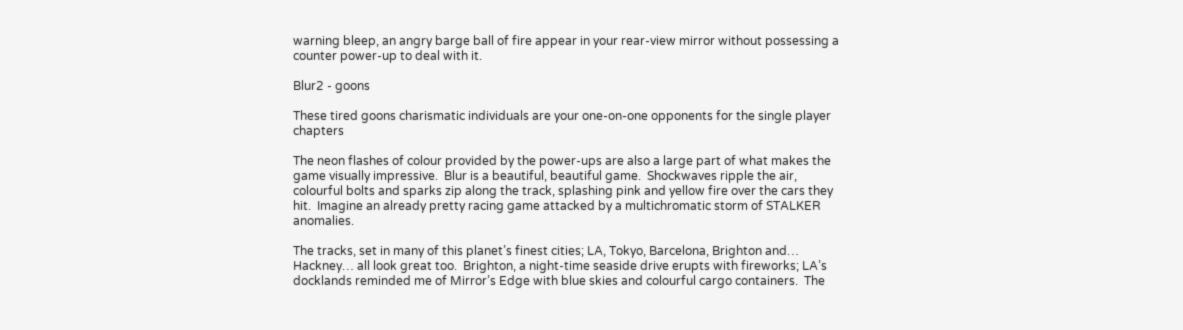warning bleep, an angry barge ball of fire appear in your rear-view mirror without possessing a counter power-up to deal with it.

Blur2 - goons

These tired goons charismatic individuals are your one-on-one opponents for the single player chapters

The neon flashes of colour provided by the power-ups are also a large part of what makes the game visually impressive.  Blur is a beautiful, beautiful game.  Shockwaves ripple the air, colourful bolts and sparks zip along the track, splashing pink and yellow fire over the cars they hit.  Imagine an already pretty racing game attacked by a multichromatic storm of STALKER anomalies.

The tracks, set in many of this planet’s finest cities; LA, Tokyo, Barcelona, Brighton and… Hackney… all look great too.  Brighton, a night-time seaside drive erupts with fireworks; LA’s docklands reminded me of Mirror’s Edge with blue skies and colourful cargo containers.  The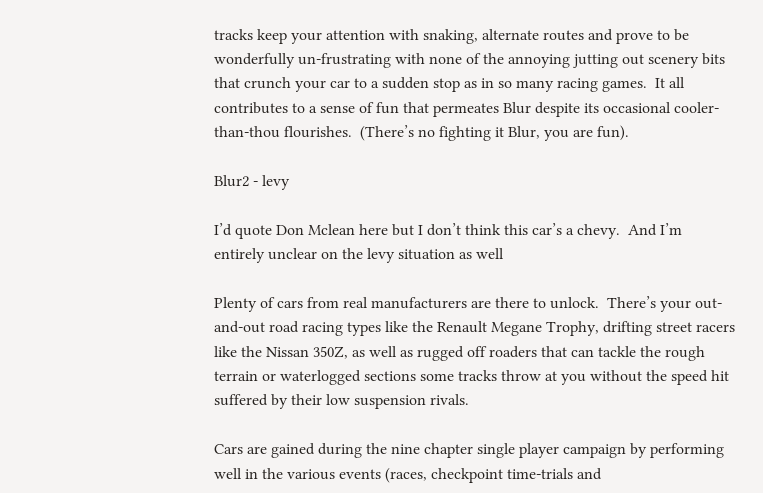tracks keep your attention with snaking, alternate routes and prove to be wonderfully un-frustrating with none of the annoying jutting out scenery bits that crunch your car to a sudden stop as in so many racing games.  It all contributes to a sense of fun that permeates Blur despite its occasional cooler-than-thou flourishes.  (There’s no fighting it Blur, you are fun).

Blur2 - levy

I’d quote Don Mclean here but I don’t think this car’s a chevy.  And I’m entirely unclear on the levy situation as well

Plenty of cars from real manufacturers are there to unlock.  There’s your out-and-out road racing types like the Renault Megane Trophy, drifting street racers like the Nissan 350Z, as well as rugged off roaders that can tackle the rough terrain or waterlogged sections some tracks throw at you without the speed hit suffered by their low suspension rivals.

Cars are gained during the nine chapter single player campaign by performing well in the various events (races, checkpoint time-trials and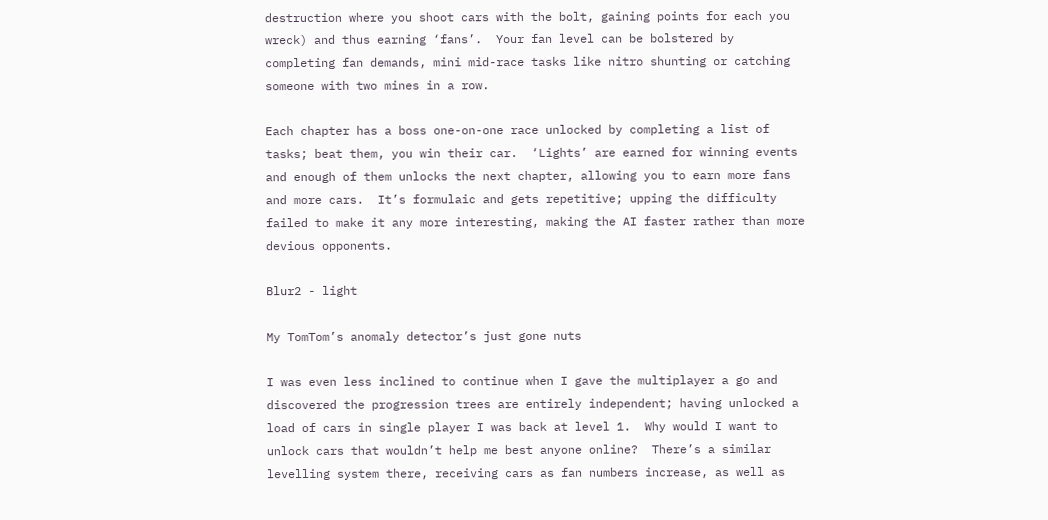destruction where you shoot cars with the bolt, gaining points for each you wreck) and thus earning ‘fans’.  Your fan level can be bolstered by completing fan demands, mini mid-race tasks like nitro shunting or catching someone with two mines in a row.

Each chapter has a boss one-on-one race unlocked by completing a list of tasks; beat them, you win their car.  ‘Lights’ are earned for winning events and enough of them unlocks the next chapter, allowing you to earn more fans and more cars.  It’s formulaic and gets repetitive; upping the difficulty failed to make it any more interesting, making the AI faster rather than more devious opponents.

Blur2 - light

My TomTom’s anomaly detector’s just gone nuts

I was even less inclined to continue when I gave the multiplayer a go and discovered the progression trees are entirely independent; having unlocked a load of cars in single player I was back at level 1.  Why would I want to unlock cars that wouldn’t help me best anyone online?  There’s a similar levelling system there, receiving cars as fan numbers increase, as well as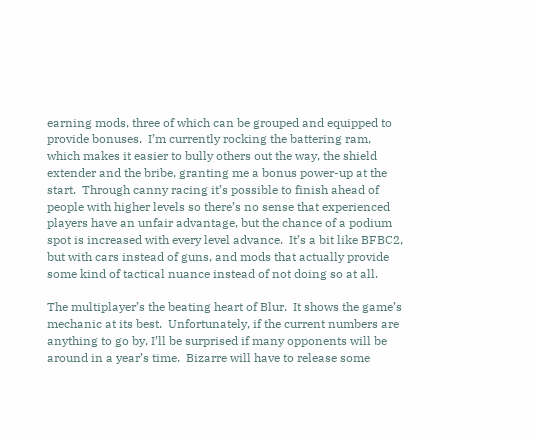earning mods, three of which can be grouped and equipped to provide bonuses.  I’m currently rocking the battering ram, which makes it easier to bully others out the way, the shield extender and the bribe, granting me a bonus power-up at the start.  Through canny racing it’s possible to finish ahead of people with higher levels so there’s no sense that experienced players have an unfair advantage, but the chance of a podium spot is increased with every level advance.  It’s a bit like BFBC2, but with cars instead of guns, and mods that actually provide some kind of tactical nuance instead of not doing so at all.

The multiplayer’s the beating heart of Blur.  It shows the game’s mechanic at its best.  Unfortunately, if the current numbers are anything to go by, I’ll be surprised if many opponents will be around in a year’s time.  Bizarre will have to release some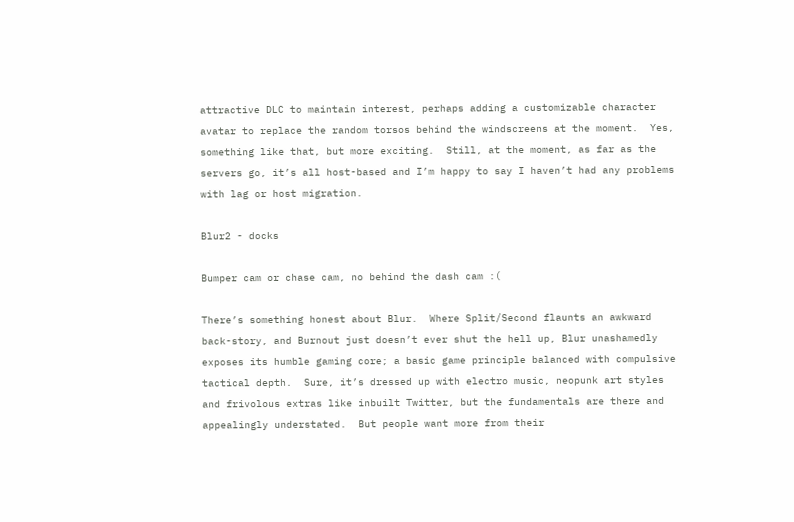attractive DLC to maintain interest, perhaps adding a customizable character avatar to replace the random torsos behind the windscreens at the moment.  Yes, something like that, but more exciting.  Still, at the moment, as far as the servers go, it’s all host-based and I’m happy to say I haven’t had any problems with lag or host migration.

Blur2 - docks

Bumper cam or chase cam, no behind the dash cam :(

There’s something honest about Blur.  Where Split/Second flaunts an awkward back-story, and Burnout just doesn’t ever shut the hell up, Blur unashamedly exposes its humble gaming core; a basic game principle balanced with compulsive tactical depth.  Sure, it’s dressed up with electro music, neopunk art styles and frivolous extras like inbuilt Twitter, but the fundamentals are there and appealingly understated.  But people want more from their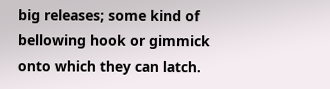big releases; some kind of bellowing hook or gimmick onto which they can latch.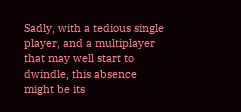Sadly, with a tedious single player, and a multiplayer that may well start to dwindle, this absence might be its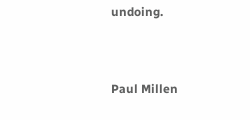undoing.


Paul Millen